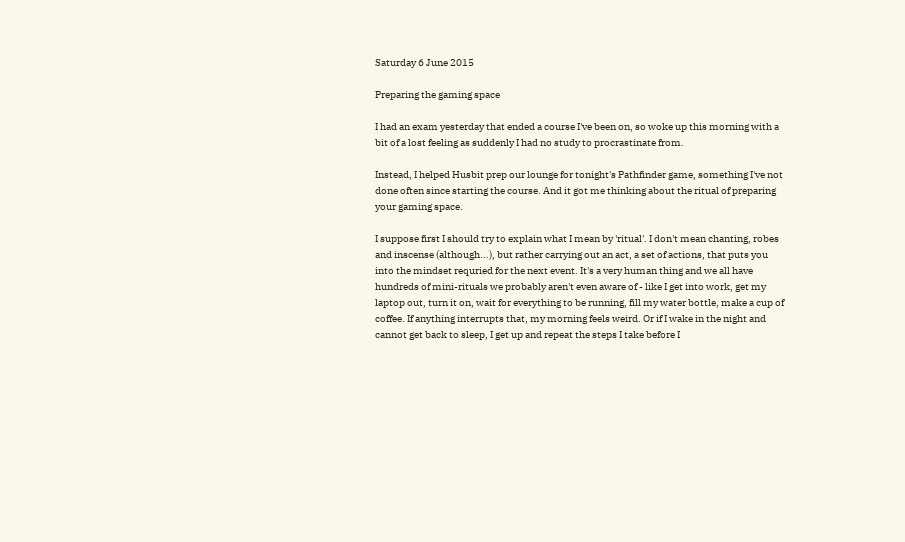Saturday 6 June 2015

Preparing the gaming space

I had an exam yesterday that ended a course I've been on, so woke up this morning with a bit of a lost feeling as suddenly I had no study to procrastinate from.

Instead, I helped Husbit prep our lounge for tonight's Pathfinder game, something I've not done often since starting the course. And it got me thinking about the ritual of preparing your gaming space.

I suppose first I should try to explain what I mean by 'ritual'. I don't mean chanting, robes and inscense (although...), but rather carrying out an act, a set of actions, that puts you into the mindset requried for the next event. It's a very human thing and we all have hundreds of mini-rituals we probably aren't even aware of - like I get into work, get my laptop out, turn it on, wait for everything to be running, fill my water bottle, make a cup of coffee. If anything interrupts that, my morning feels weird. Or if I wake in the night and cannot get back to sleep, I get up and repeat the steps I take before I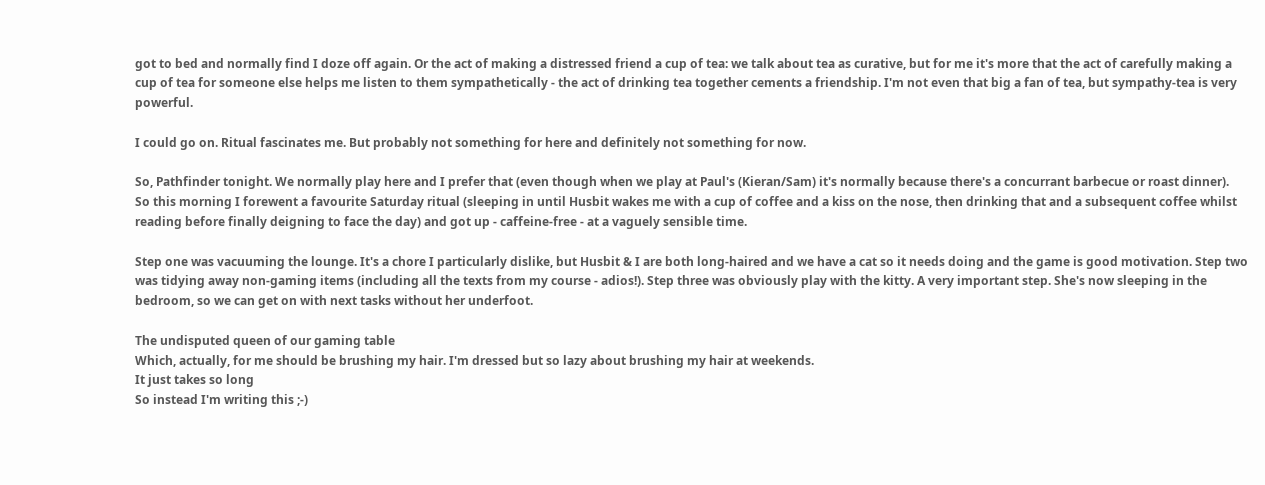got to bed and normally find I doze off again. Or the act of making a distressed friend a cup of tea: we talk about tea as curative, but for me it's more that the act of carefully making a cup of tea for someone else helps me listen to them sympathetically - the act of drinking tea together cements a friendship. I'm not even that big a fan of tea, but sympathy-tea is very powerful.

I could go on. Ritual fascinates me. But probably not something for here and definitely not something for now.

So, Pathfinder tonight. We normally play here and I prefer that (even though when we play at Paul's (Kieran/Sam) it's normally because there's a concurrant barbecue or roast dinner).
So this morning I forewent a favourite Saturday ritual (sleeping in until Husbit wakes me with a cup of coffee and a kiss on the nose, then drinking that and a subsequent coffee whilst reading before finally deigning to face the day) and got up - caffeine-free - at a vaguely sensible time.

Step one was vacuuming the lounge. It's a chore I particularly dislike, but Husbit & I are both long-haired and we have a cat so it needs doing and the game is good motivation. Step two was tidying away non-gaming items (including all the texts from my course - adios!). Step three was obviously play with the kitty. A very important step. She's now sleeping in the bedroom, so we can get on with next tasks without her underfoot.

The undisputed queen of our gaming table
Which, actually, for me should be brushing my hair. I'm dressed but so lazy about brushing my hair at weekends.
It just takes so long
So instead I'm writing this ;-)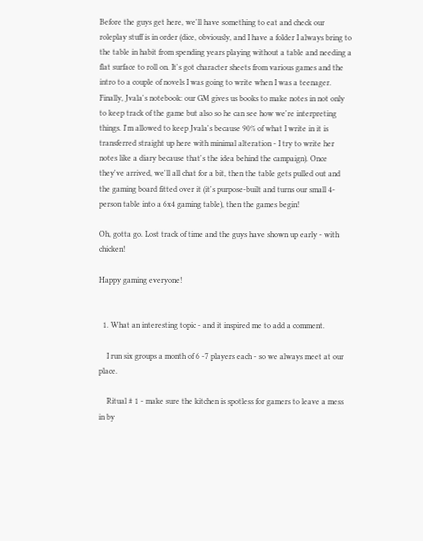Before the guys get here, we'll have something to eat and check our roleplay stuff is in order (dice, obviously, and I have a folder I always bring to the table in habit from spending years playing without a table and needing a flat surface to roll on. It's got character sheets from various games and the intro to a couple of novels I was going to write when I was a teenager. Finally, Jvala's notebook: our GM gives us books to make notes in not only to keep track of the game but also so he can see how we're interpreting things. I'm allowed to keep Jvala's because 90% of what I write in it is transferred straight up here with minimal alteration - I try to write her notes like a diary because that's the idea behind the campaign). Once they've arrived, we'll all chat for a bit, then the table gets pulled out and the gaming board fitted over it (it's purpose-built and turns our small 4-person table into a 6x4 gaming table), then the games begin!

Oh, gotta go. Lost track of time and the guys have shown up early - with chicken!

Happy gaming everyone!


  1. What an interesting topic - and it inspired me to add a comment.

    I run six groups a month of 6 -7 players each - so we always meet at our place.

    Ritual # 1 - make sure the kitchen is spotless for gamers to leave a mess in by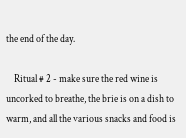the end of the day.

    Ritual # 2 - make sure the red wine is uncorked to breathe, the brie is on a dish to warm, and all the various snacks and food is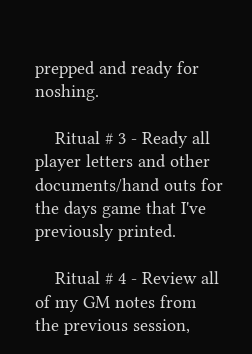prepped and ready for noshing.

    Ritual # 3 - Ready all player letters and other documents/hand outs for the days game that I've previously printed.

    Ritual # 4 - Review all of my GM notes from the previous session,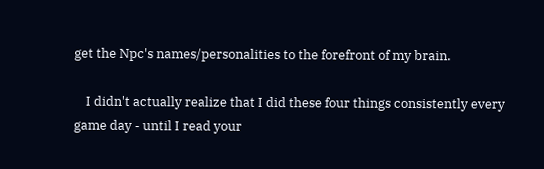get the Npc's names/personalities to the forefront of my brain.

    I didn't actually realize that I did these four things consistently every game day - until I read your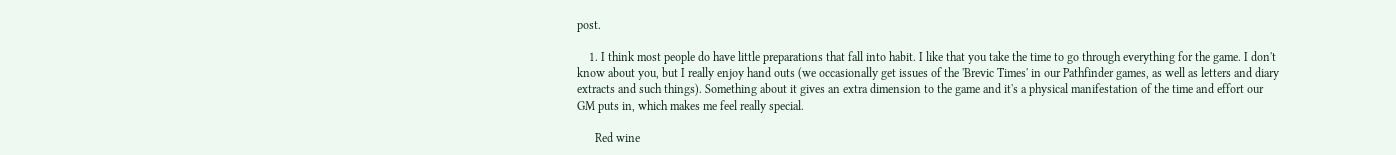post.

    1. I think most people do have little preparations that fall into habit. I like that you take the time to go through everything for the game. I don't know about you, but I really enjoy hand outs (we occasionally get issues of the 'Brevic Times' in our Pathfinder games, as well as letters and diary extracts and such things). Something about it gives an extra dimension to the game and it's a physical manifestation of the time and effort our GM puts in, which makes me feel really special.

      Red wine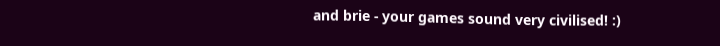and brie - your games sound very civilised! :)